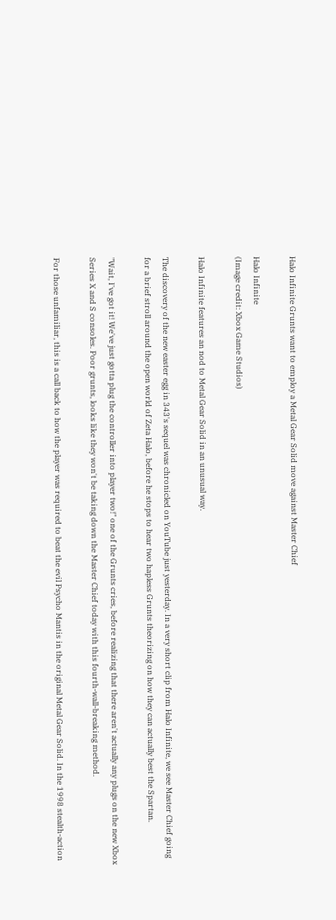Halo Infinite Grunts want to employ a Metal Gear Solid move against Master Chief

Halo Infinite
(Image credit: Xbox Game Studios)

Halo Infinite features an nod to Metal Gear Solid in an unusual way.

The discovery of the new easter egg in 343's sequel was chronicled on YouTube just yesterday. In a very short clip from Halo Infinite, we see Master Chief going for a brief stroll around the open world of Zeta Halo, before he stops to hear two hapless Grunts theorizing on how they can actually best the Spartan.

"Wait, I've got it! We've just gotta plug the controller into player two!" one of the Grunts cries, before realizing that there aren't actually any plugs on the new Xbox Series X and S consoles. Poor grunts, looks like they won't be taking down the Master Chief today with this fourth-wall-breaking method.

For those unfamiliar, this is a call back to how the player was required to beat the evil Psycho Mantis in the original Metal Gear Solid. In the 1998 stealth-action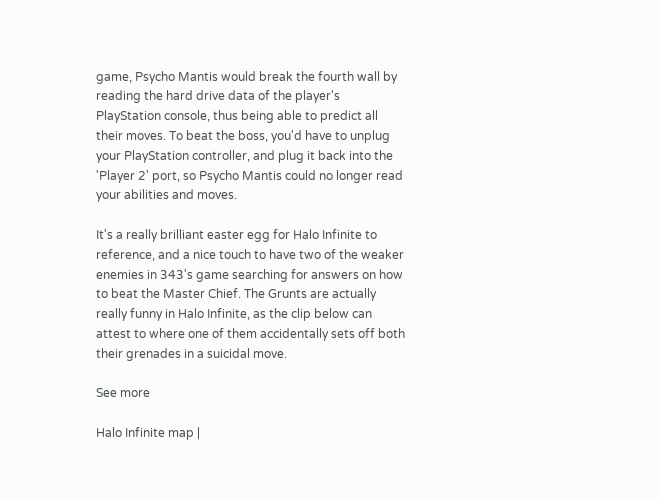game, Psycho Mantis would break the fourth wall by reading the hard drive data of the player's PlayStation console, thus being able to predict all their moves. To beat the boss, you'd have to unplug your PlayStation controller, and plug it back into the 'Player 2' port, so Psycho Mantis could no longer read your abilities and moves.

It's a really brilliant easter egg for Halo Infinite to reference, and a nice touch to have two of the weaker enemies in 343's game searching for answers on how to beat the Master Chief. The Grunts are actually really funny in Halo Infinite, as the clip below can attest to where one of them accidentally sets off both their grenades in a suicidal move.

See more

Halo Infinite map |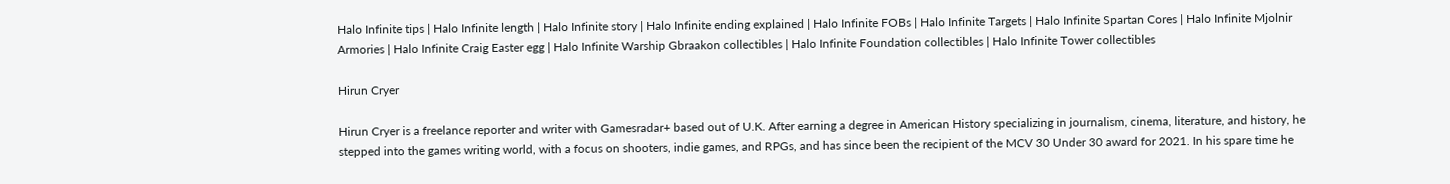Halo Infinite tips | Halo Infinite length | Halo Infinite story | Halo Infinite ending explained | Halo Infinite FOBs | Halo Infinite Targets | Halo Infinite Spartan Cores | Halo Infinite Mjolnir Armories | Halo Infinite Craig Easter egg | Halo Infinite Warship Gbraakon collectibles | Halo Infinite Foundation collectibles | Halo Infinite Tower collectibles

Hirun Cryer

Hirun Cryer is a freelance reporter and writer with Gamesradar+ based out of U.K. After earning a degree in American History specializing in journalism, cinema, literature, and history, he stepped into the games writing world, with a focus on shooters, indie games, and RPGs, and has since been the recipient of the MCV 30 Under 30 award for 2021. In his spare time he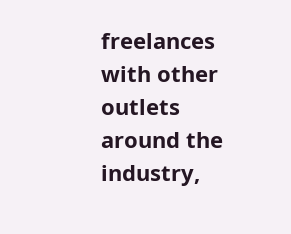freelances with other outlets around the industry,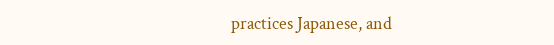practices Japanese, and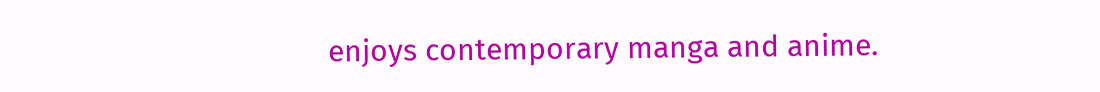enjoys contemporary manga and anime.